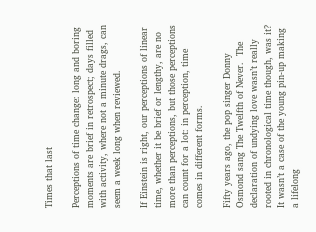Times that last

Perceptions of time change: long and boring moments are brief in retrospect; days filled with activity, where not a minute drags, can seem a week long when reviewed.

If Einstein is right, our perceptions of linear time, whether it be brief or lengthy, are no more than perceptions, but those perceptions can count for a lot: in perception, time comes in different forms.

Fifty years ago, the pop singer Donny Osmond sang The Twelfth of Never.  The declaration of undying love wasn’t really rooted in chronological time though, was it? It wasn’t a case of the young pin-up making a lifelong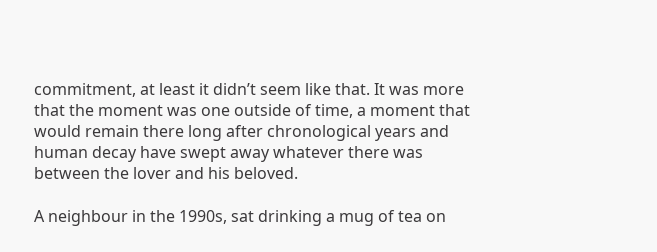commitment, at least it didn’t seem like that. It was more that the moment was one outside of time, a moment that would remain there long after chronological years and human decay have swept away whatever there was between the lover and his beloved.

A neighbour in the 1990s, sat drinking a mug of tea on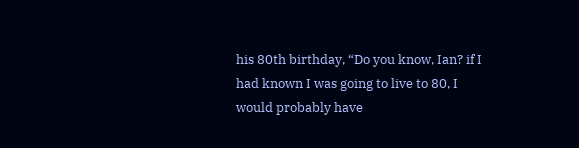his 80th birthday, “Do you know, Ian? if I had known I was going to live to 80, I would probably have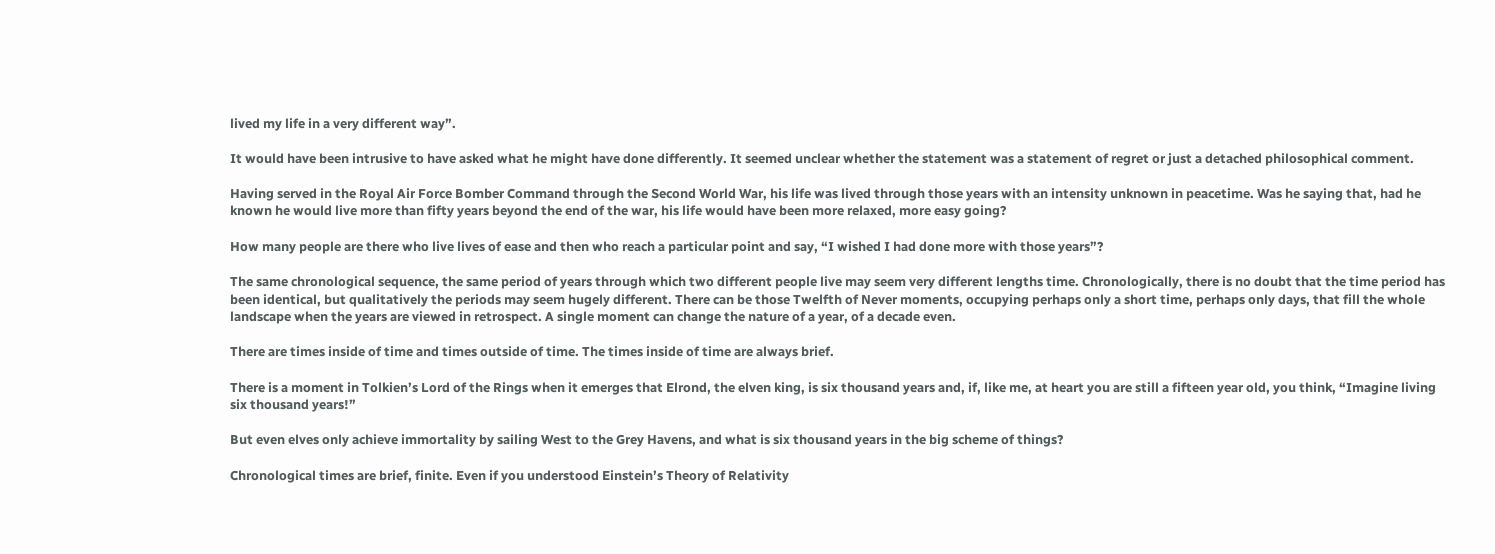lived my life in a very different way”.

It would have been intrusive to have asked what he might have done differently. It seemed unclear whether the statement was a statement of regret or just a detached philosophical comment.

Having served in the Royal Air Force Bomber Command through the Second World War, his life was lived through those years with an intensity unknown in peacetime. Was he saying that, had he known he would live more than fifty years beyond the end of the war, his life would have been more relaxed, more easy going?

How many people are there who live lives of ease and then who reach a particular point and say, “I wished I had done more with those years”?

The same chronological sequence, the same period of years through which two different people live may seem very different lengths time. Chronologically, there is no doubt that the time period has been identical, but qualitatively the periods may seem hugely different. There can be those Twelfth of Never moments, occupying perhaps only a short time, perhaps only days, that fill the whole landscape when the years are viewed in retrospect. A single moment can change the nature of a year, of a decade even.

There are times inside of time and times outside of time. The times inside of time are always brief.

There is a moment in Tolkien’s Lord of the Rings when it emerges that Elrond, the elven king, is six thousand years and, if, like me, at heart you are still a fifteen year old, you think, “Imagine living six thousand years!”

But even elves only achieve immortality by sailing West to the Grey Havens, and what is six thousand years in the big scheme of things?

Chronological times are brief, finite. Even if you understood Einstein’s Theory of Relativity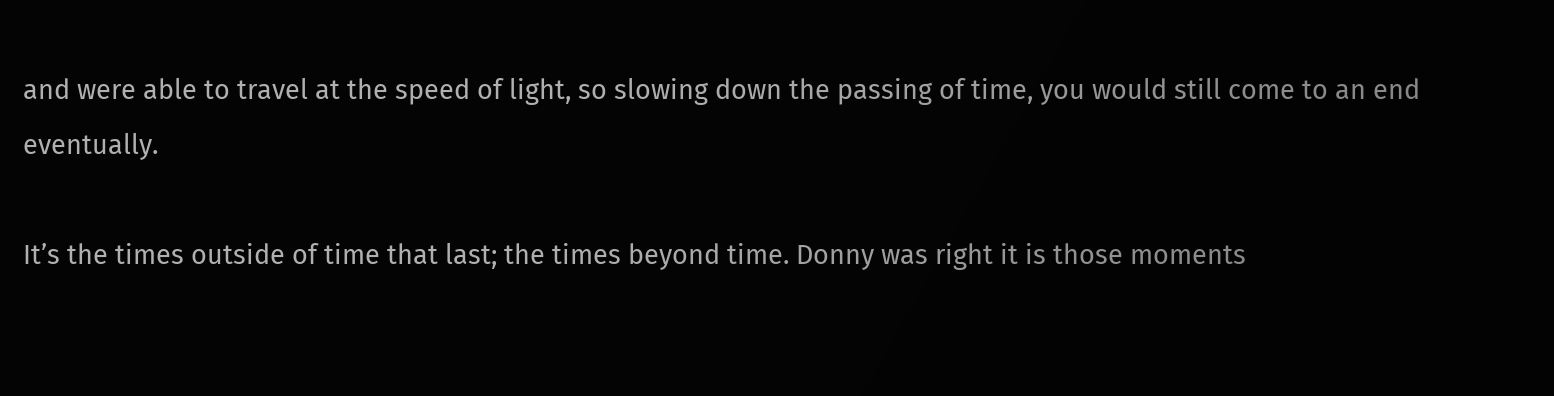and were able to travel at the speed of light, so slowing down the passing of time, you would still come to an end eventually.

It’s the times outside of time that last; the times beyond time. Donny was right it is those moments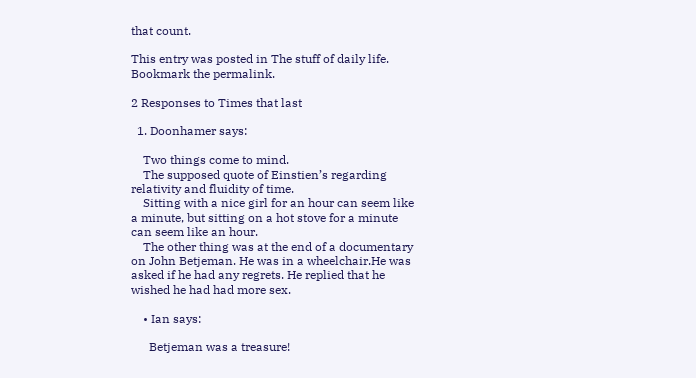that count.

This entry was posted in The stuff of daily life. Bookmark the permalink.

2 Responses to Times that last

  1. Doonhamer says:

    Two things come to mind.
    The supposed quote of Einstien’s regarding relativity and fluidity of time.
    Sitting with a nice girl for an hour can seem like a minute, but sitting on a hot stove for a minute can seem like an hour.
    The other thing was at the end of a documentary on John Betjeman. He was in a wheelchair.He was asked if he had any regrets. He replied that he wished he had had more sex.

    • Ian says:

      Betjeman was a treasure!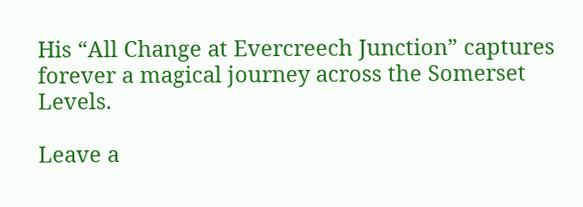His “All Change at Evercreech Junction” captures forever a magical journey across the Somerset Levels.

Leave a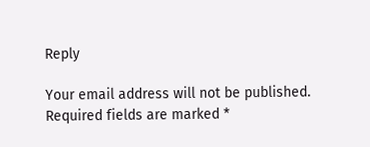Reply

Your email address will not be published. Required fields are marked *